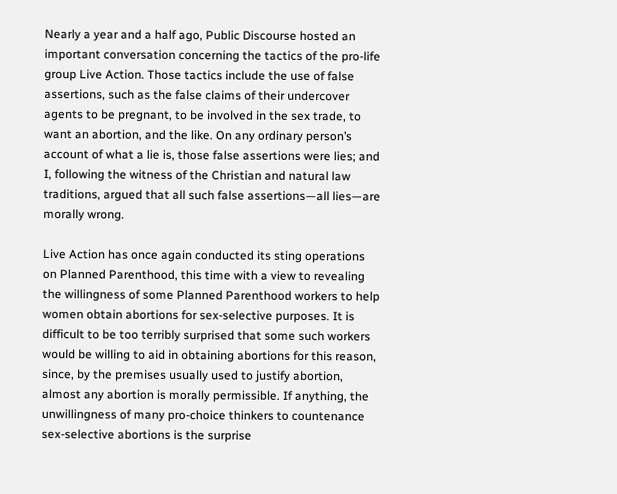Nearly a year and a half ago, Public Discourse hosted an important conversation concerning the tactics of the pro-life group Live Action. Those tactics include the use of false assertions, such as the false claims of their undercover agents to be pregnant, to be involved in the sex trade, to want an abortion, and the like. On any ordinary person’s account of what a lie is, those false assertions were lies; and I, following the witness of the Christian and natural law traditions, argued that all such false assertions—all lies—are morally wrong.

Live Action has once again conducted its sting operations on Planned Parenthood, this time with a view to revealing the willingness of some Planned Parenthood workers to help women obtain abortions for sex-selective purposes. It is difficult to be too terribly surprised that some such workers would be willing to aid in obtaining abortions for this reason, since, by the premises usually used to justify abortion, almost any abortion is morally permissible. If anything, the unwillingness of many pro-choice thinkers to countenance sex-selective abortions is the surprise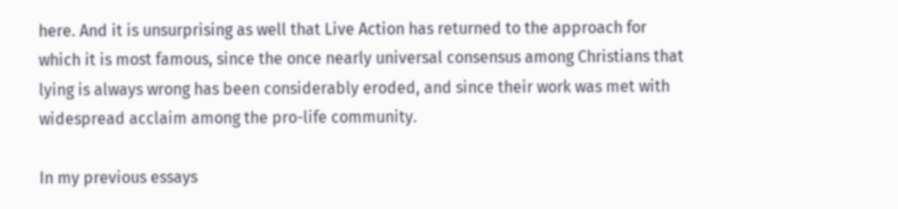here. And it is unsurprising as well that Live Action has returned to the approach for which it is most famous, since the once nearly universal consensus among Christians that lying is always wrong has been considerably eroded, and since their work was met with widespread acclaim among the pro-life community.

In my previous essays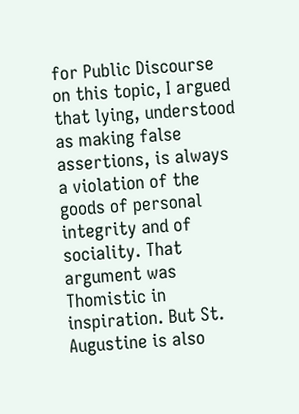for Public Discourse on this topic, I argued that lying, understood as making false assertions, is always a violation of the goods of personal integrity and of sociality. That argument was Thomistic in inspiration. But St. Augustine is also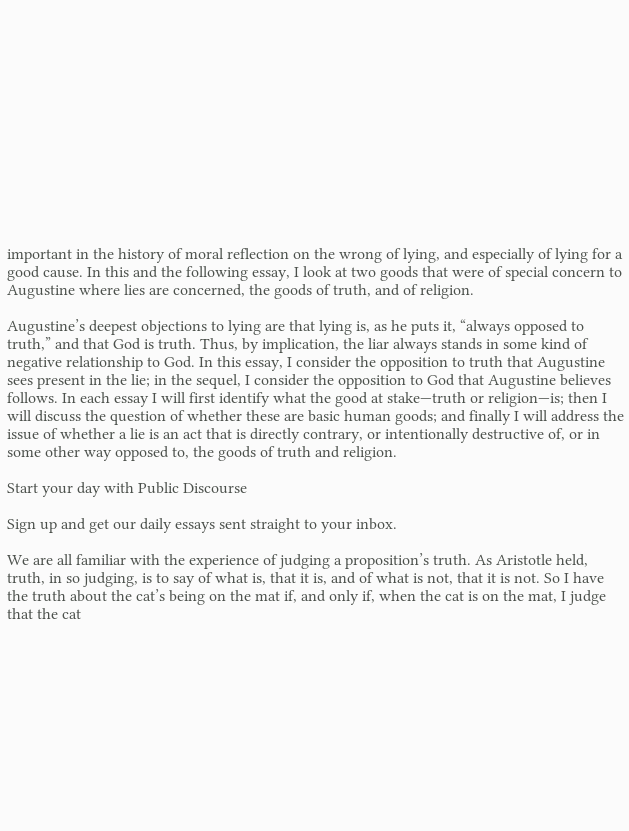important in the history of moral reflection on the wrong of lying, and especially of lying for a good cause. In this and the following essay, I look at two goods that were of special concern to Augustine where lies are concerned, the goods of truth, and of religion.

Augustine’s deepest objections to lying are that lying is, as he puts it, “always opposed to truth,” and that God is truth. Thus, by implication, the liar always stands in some kind of negative relationship to God. In this essay, I consider the opposition to truth that Augustine sees present in the lie; in the sequel, I consider the opposition to God that Augustine believes follows. In each essay I will first identify what the good at stake—truth or religion—is; then I will discuss the question of whether these are basic human goods; and finally I will address the issue of whether a lie is an act that is directly contrary, or intentionally destructive of, or in some other way opposed to, the goods of truth and religion.

Start your day with Public Discourse

Sign up and get our daily essays sent straight to your inbox.

We are all familiar with the experience of judging a proposition’s truth. As Aristotle held, truth, in so judging, is to say of what is, that it is, and of what is not, that it is not. So I have the truth about the cat’s being on the mat if, and only if, when the cat is on the mat, I judge that the cat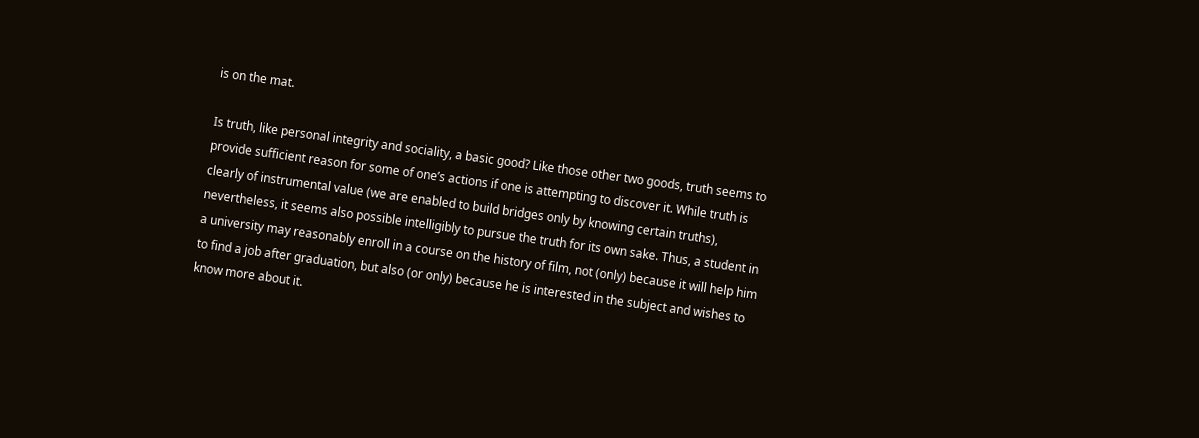is on the mat.

Is truth, like personal integrity and sociality, a basic good? Like those other two goods, truth seems to provide sufficient reason for some of one’s actions if one is attempting to discover it. While truth is clearly of instrumental value (we are enabled to build bridges only by knowing certain truths), nevertheless, it seems also possible intelligibly to pursue the truth for its own sake. Thus, a student in a university may reasonably enroll in a course on the history of film, not (only) because it will help him to find a job after graduation, but also (or only) because he is interested in the subject and wishes to know more about it.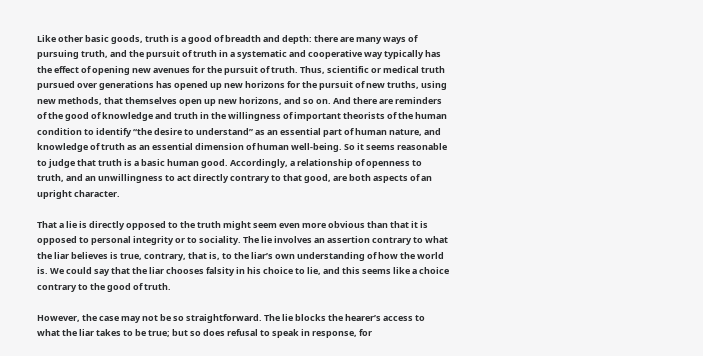Like other basic goods, truth is a good of breadth and depth: there are many ways of pursuing truth, and the pursuit of truth in a systematic and cooperative way typically has the effect of opening new avenues for the pursuit of truth. Thus, scientific or medical truth pursued over generations has opened up new horizons for the pursuit of new truths, using new methods, that themselves open up new horizons, and so on. And there are reminders of the good of knowledge and truth in the willingness of important theorists of the human condition to identify “the desire to understand” as an essential part of human nature, and knowledge of truth as an essential dimension of human well-being. So it seems reasonable to judge that truth is a basic human good. Accordingly, a relationship of openness to truth, and an unwillingness to act directly contrary to that good, are both aspects of an upright character.

That a lie is directly opposed to the truth might seem even more obvious than that it is opposed to personal integrity or to sociality. The lie involves an assertion contrary to what the liar believes is true, contrary, that is, to the liar’s own understanding of how the world is. We could say that the liar chooses falsity in his choice to lie, and this seems like a choice contrary to the good of truth.

However, the case may not be so straightforward. The lie blocks the hearer’s access to what the liar takes to be true; but so does refusal to speak in response, for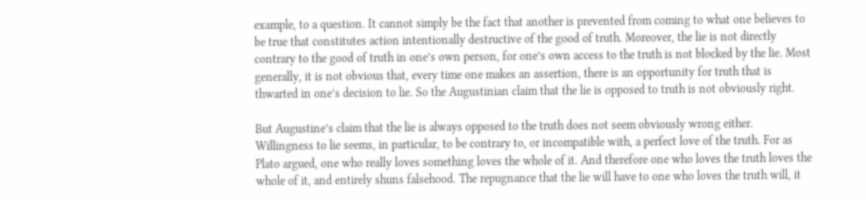example, to a question. It cannot simply be the fact that another is prevented from coming to what one believes to be true that constitutes action intentionally destructive of the good of truth. Moreover, the lie is not directly contrary to the good of truth in one’s own person, for one’s own access to the truth is not blocked by the lie. Most generally, it is not obvious that, every time one makes an assertion, there is an opportunity for truth that is thwarted in one’s decision to lie. So the Augustinian claim that the lie is opposed to truth is not obviously right.

But Augustine’s claim that the lie is always opposed to the truth does not seem obviously wrong either. Willingness to lie seems, in particular, to be contrary to, or incompatible with, a perfect love of the truth. For as Plato argued, one who really loves something loves the whole of it. And therefore one who loves the truth loves the whole of it, and entirely shuns falsehood. The repugnance that the lie will have to one who loves the truth will, it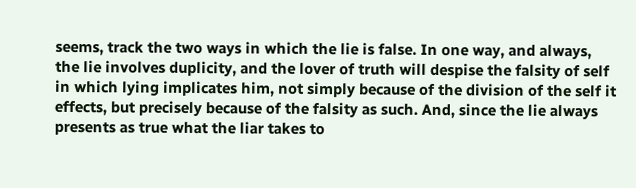seems, track the two ways in which the lie is false. In one way, and always, the lie involves duplicity, and the lover of truth will despise the falsity of self in which lying implicates him, not simply because of the division of the self it effects, but precisely because of the falsity as such. And, since the lie always presents as true what the liar takes to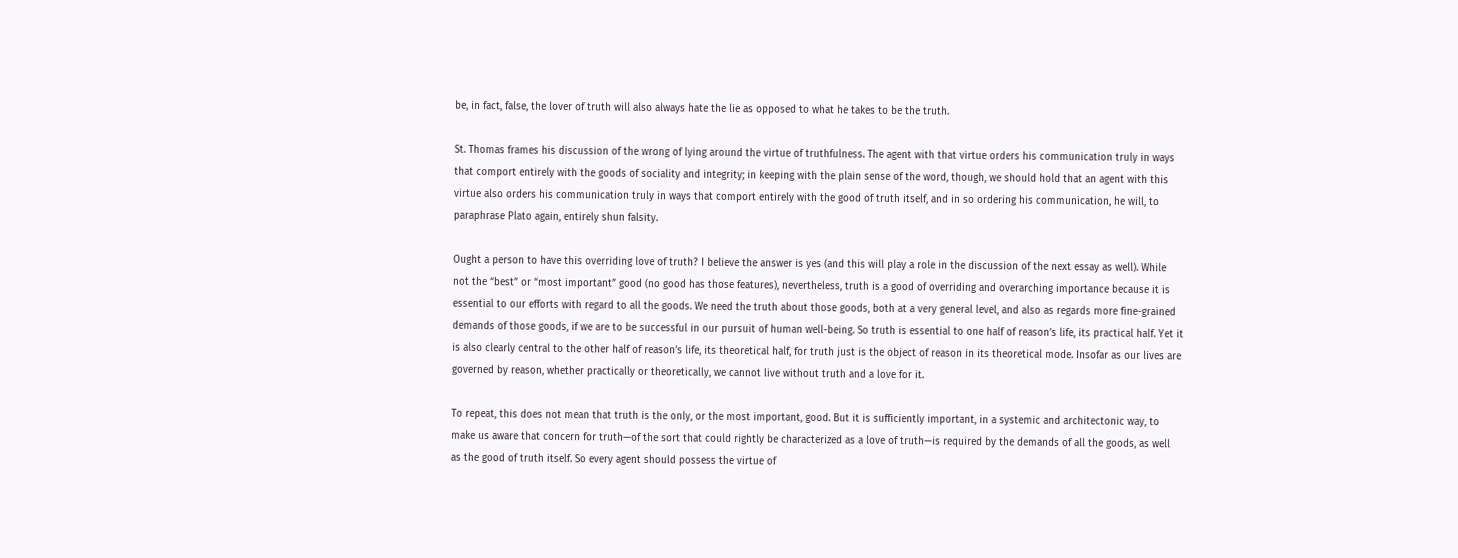be, in fact, false, the lover of truth will also always hate the lie as opposed to what he takes to be the truth.

St. Thomas frames his discussion of the wrong of lying around the virtue of truthfulness. The agent with that virtue orders his communication truly in ways that comport entirely with the goods of sociality and integrity; in keeping with the plain sense of the word, though, we should hold that an agent with this virtue also orders his communication truly in ways that comport entirely with the good of truth itself, and in so ordering his communication, he will, to paraphrase Plato again, entirely shun falsity.

Ought a person to have this overriding love of truth? I believe the answer is yes (and this will play a role in the discussion of the next essay as well). While not the “best” or “most important” good (no good has those features), nevertheless, truth is a good of overriding and overarching importance because it is essential to our efforts with regard to all the goods. We need the truth about those goods, both at a very general level, and also as regards more fine-grained demands of those goods, if we are to be successful in our pursuit of human well-being. So truth is essential to one half of reason’s life, its practical half. Yet it is also clearly central to the other half of reason’s life, its theoretical half, for truth just is the object of reason in its theoretical mode. Insofar as our lives are governed by reason, whether practically or theoretically, we cannot live without truth and a love for it.

To repeat, this does not mean that truth is the only, or the most important, good. But it is sufficiently important, in a systemic and architectonic way, to make us aware that concern for truth—of the sort that could rightly be characterized as a love of truth—is required by the demands of all the goods, as well as the good of truth itself. So every agent should possess the virtue of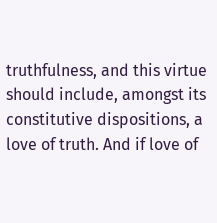truthfulness, and this virtue should include, amongst its constitutive dispositions, a love of truth. And if love of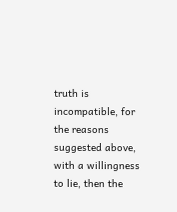truth is incompatible, for the reasons suggested above, with a willingness to lie, then the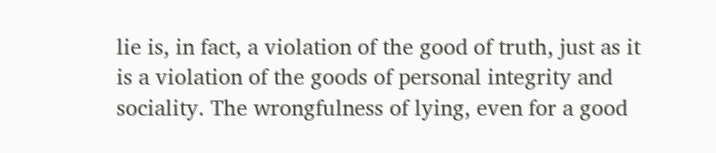lie is, in fact, a violation of the good of truth, just as it is a violation of the goods of personal integrity and sociality. The wrongfulness of lying, even for a good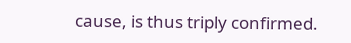cause, is thus triply confirmed.